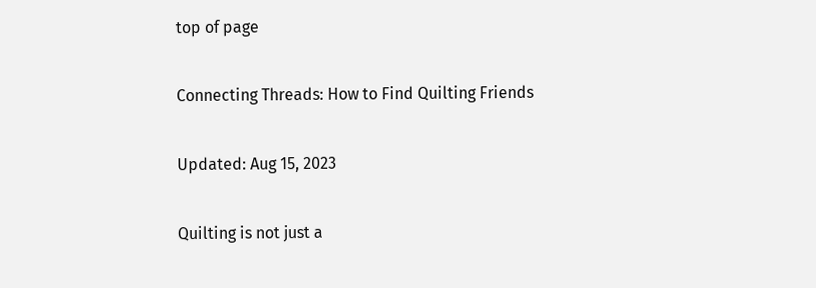top of page

Connecting Threads: How to Find Quilting Friends

Updated: Aug 15, 2023

Quilting is not just a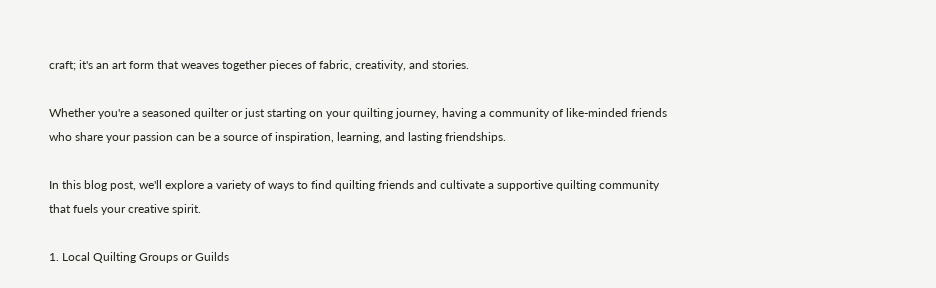craft; it's an art form that weaves together pieces of fabric, creativity, and stories.

Whether you're a seasoned quilter or just starting on your quilting journey, having a community of like-minded friends who share your passion can be a source of inspiration, learning, and lasting friendships.

In this blog post, we'll explore a variety of ways to find quilting friends and cultivate a supportive quilting community that fuels your creative spirit.

1. Local Quilting Groups or Guilds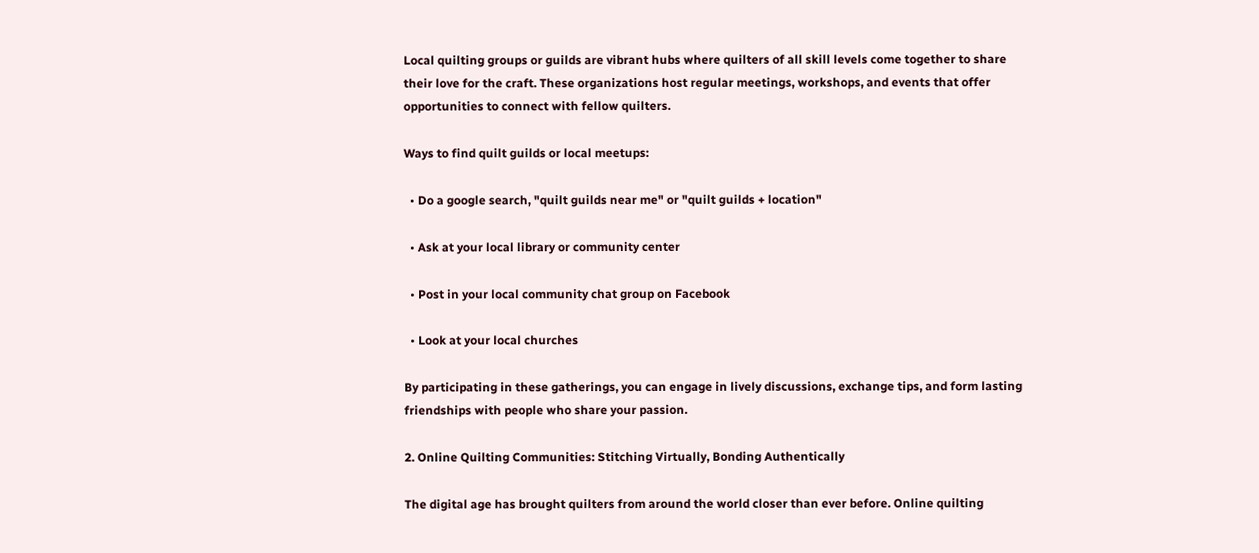Local quilting groups or guilds are vibrant hubs where quilters of all skill levels come together to share their love for the craft. These organizations host regular meetings, workshops, and events that offer opportunities to connect with fellow quilters.

Ways to find quilt guilds or local meetups:

  • Do a google search, "quilt guilds near me" or "quilt guilds + location"

  • Ask at your local library or community center

  • Post in your local community chat group on Facebook

  • Look at your local churches

By participating in these gatherings, you can engage in lively discussions, exchange tips, and form lasting friendships with people who share your passion.

2. Online Quilting Communities: Stitching Virtually, Bonding Authentically

The digital age has brought quilters from around the world closer than ever before. Online quilting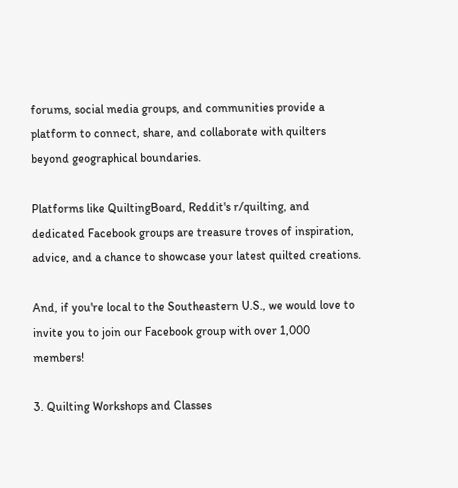forums, social media groups, and communities provide a platform to connect, share, and collaborate with quilters beyond geographical boundaries.

Platforms like QuiltingBoard, Reddit's r/quilting, and dedicated Facebook groups are treasure troves of inspiration, advice, and a chance to showcase your latest quilted creations.

And, if you're local to the Southeastern U.S., we would love to invite you to join our Facebook group with over 1,000 members!

3. Quilting Workshops and Classes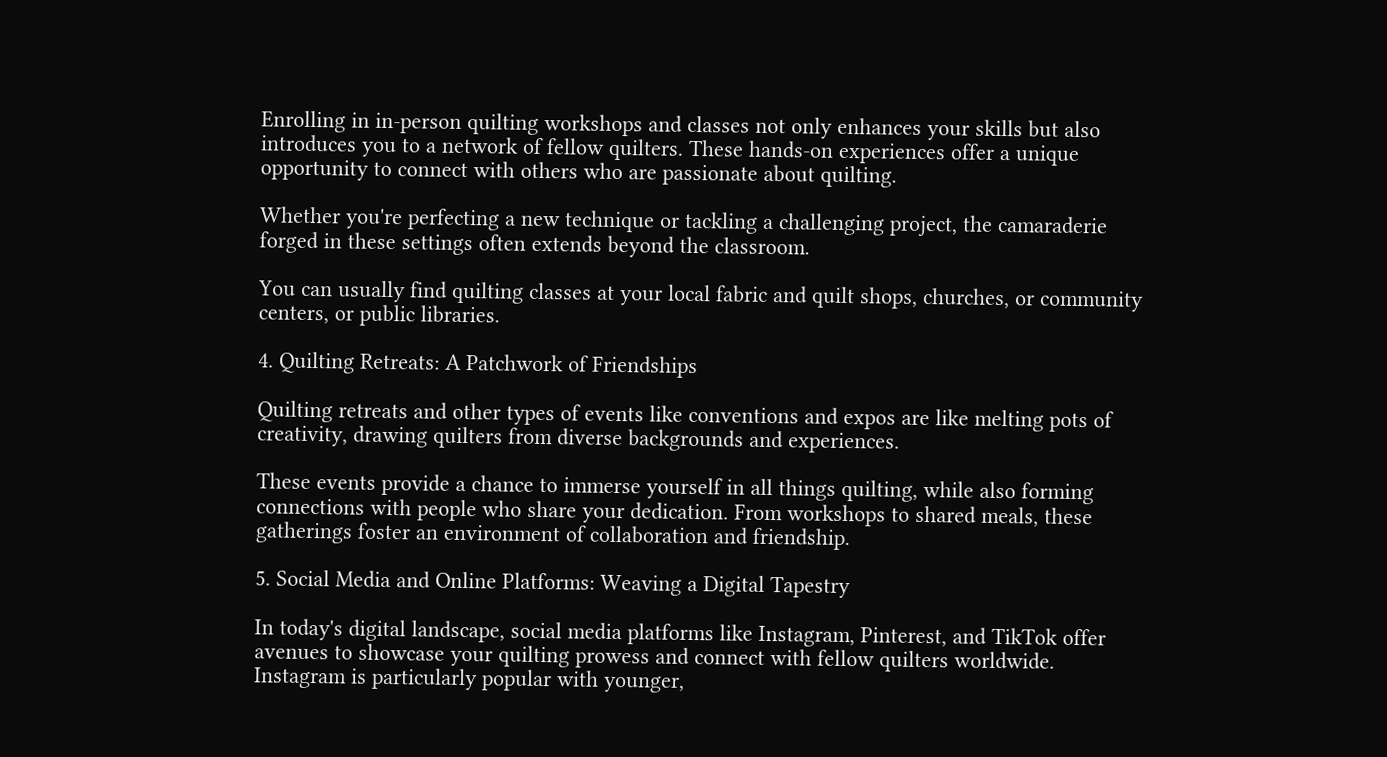Enrolling in in-person quilting workshops and classes not only enhances your skills but also introduces you to a network of fellow quilters. These hands-on experiences offer a unique opportunity to connect with others who are passionate about quilting.

Whether you're perfecting a new technique or tackling a challenging project, the camaraderie forged in these settings often extends beyond the classroom.

You can usually find quilting classes at your local fabric and quilt shops, churches, or community centers, or public libraries.

4. Quilting Retreats: A Patchwork of Friendships

Quilting retreats and other types of events like conventions and expos are like melting pots of creativity, drawing quilters from diverse backgrounds and experiences.

These events provide a chance to immerse yourself in all things quilting, while also forming connections with people who share your dedication. From workshops to shared meals, these gatherings foster an environment of collaboration and friendship.

5. Social Media and Online Platforms: Weaving a Digital Tapestry

In today's digital landscape, social media platforms like Instagram, Pinterest, and TikTok offer avenues to showcase your quilting prowess and connect with fellow quilters worldwide. Instagram is particularly popular with younger,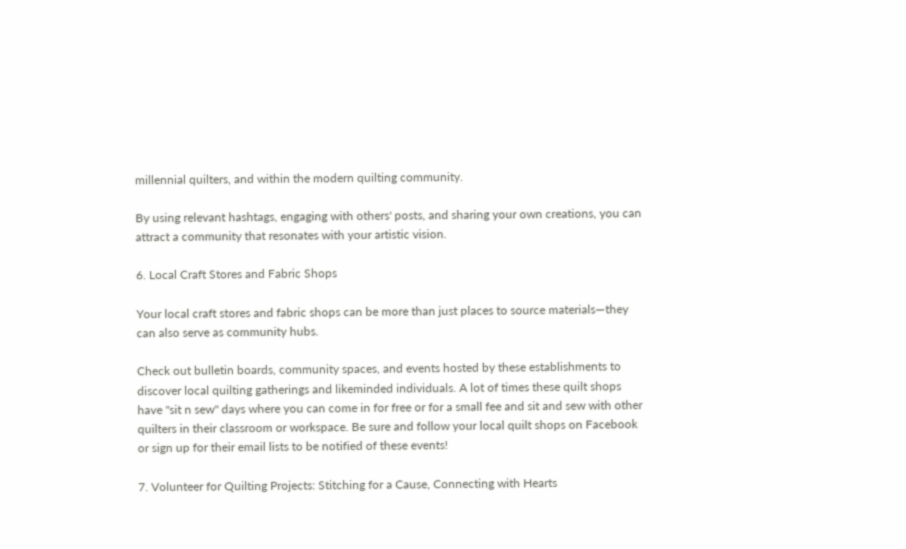millennial quilters, and within the modern quilting community.

By using relevant hashtags, engaging with others' posts, and sharing your own creations, you can attract a community that resonates with your artistic vision.

6. Local Craft Stores and Fabric Shops

Your local craft stores and fabric shops can be more than just places to source materials—they can also serve as community hubs.

Check out bulletin boards, community spaces, and events hosted by these establishments to discover local quilting gatherings and likeminded individuals. A lot of times these quilt shops have "sit n sew" days where you can come in for free or for a small fee and sit and sew with other quilters in their classroom or workspace. Be sure and follow your local quilt shops on Facebook or sign up for their email lists to be notified of these events!

7. Volunteer for Quilting Projects: Stitching for a Cause, Connecting with Hearts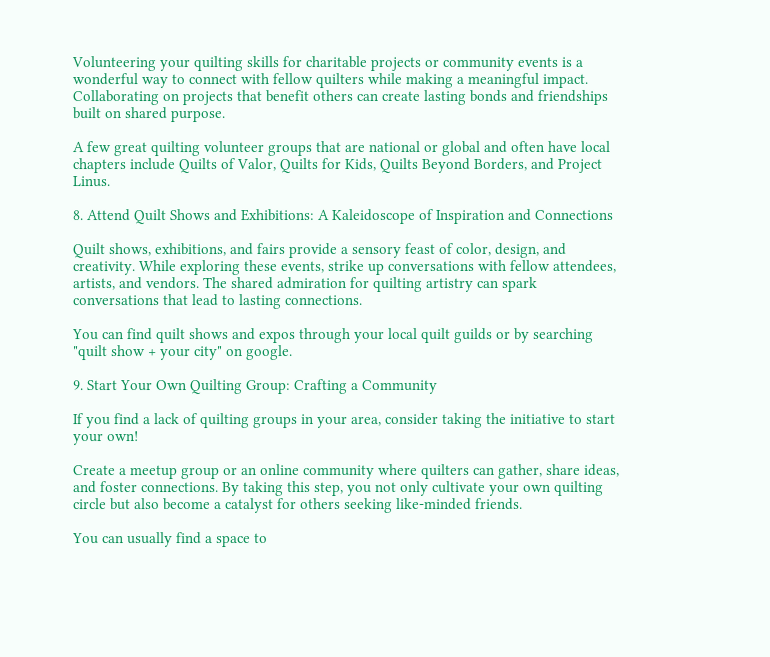Volunteering your quilting skills for charitable projects or community events is a wonderful way to connect with fellow quilters while making a meaningful impact. Collaborating on projects that benefit others can create lasting bonds and friendships built on shared purpose.

A few great quilting volunteer groups that are national or global and often have local chapters include Quilts of Valor, Quilts for Kids, Quilts Beyond Borders, and Project Linus.

8. Attend Quilt Shows and Exhibitions: A Kaleidoscope of Inspiration and Connections

Quilt shows, exhibitions, and fairs provide a sensory feast of color, design, and creativity. While exploring these events, strike up conversations with fellow attendees, artists, and vendors. The shared admiration for quilting artistry can spark conversations that lead to lasting connections.

You can find quilt shows and expos through your local quilt guilds or by searching "quilt show + your city" on google.

9. Start Your Own Quilting Group: Crafting a Community

If you find a lack of quilting groups in your area, consider taking the initiative to start your own!

Create a meetup group or an online community where quilters can gather, share ideas, and foster connections. By taking this step, you not only cultivate your own quilting circle but also become a catalyst for others seeking like-minded friends.

You can usually find a space to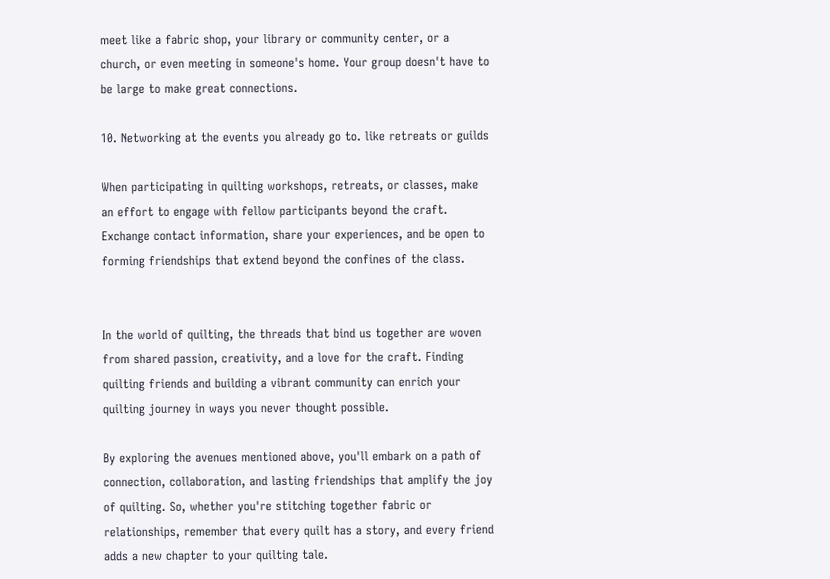meet like a fabric shop, your library or community center, or a church, or even meeting in someone's home. Your group doesn't have to be large to make great connections.

10. Networking at the events you already go to. like retreats or guilds

When participating in quilting workshops, retreats, or classes, make an effort to engage with fellow participants beyond the craft. Exchange contact information, share your experiences, and be open to forming friendships that extend beyond the confines of the class.


In the world of quilting, the threads that bind us together are woven from shared passion, creativity, and a love for the craft. Finding quilting friends and building a vibrant community can enrich your quilting journey in ways you never thought possible.

By exploring the avenues mentioned above, you'll embark on a path of connection, collaboration, and lasting friendships that amplify the joy of quilting. So, whether you're stitching together fabric or relationships, remember that every quilt has a story, and every friend adds a new chapter to your quilting tale.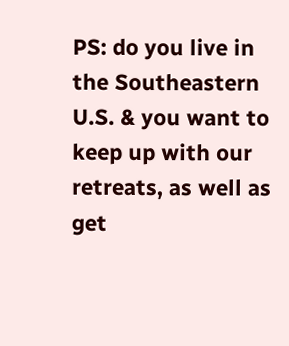PS: do you live in the Southeastern U.S. & you want to keep up with our retreats, as well as get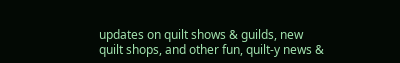updates on quilt shows & guilds, new quilt shops, and other fun, quilt-y news &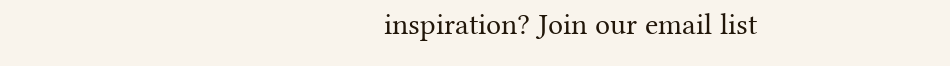inspiration? Join our email list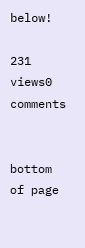below!

231 views0 comments


bottom of page